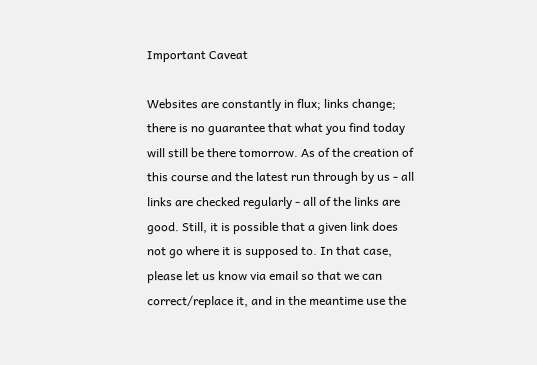Important Caveat

Websites are constantly in flux; links change; there is no guarantee that what you find today will still be there tomorrow. As of the creation of this course and the latest run through by us - all links are checked regularly - all of the links are good. Still, it is possible that a given link does not go where it is supposed to. In that case, please let us know via email so that we can correct/replace it, and in the meantime use the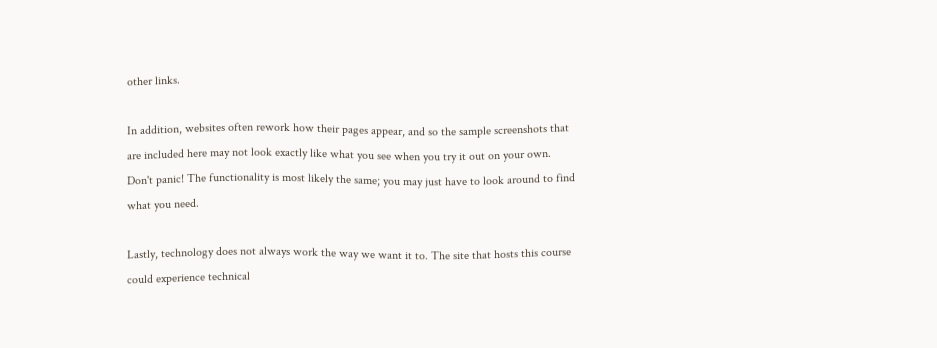other links.

In addition, websites often rework how their pages appear, and so the sample screenshots that are included here may not look exactly like what you see when you try it out on your own. Don't panic! The functionality is most likely the same; you may just have to look around to find what you need.

Lastly, technology does not always work the way we want it to. The site that hosts this course could experience technical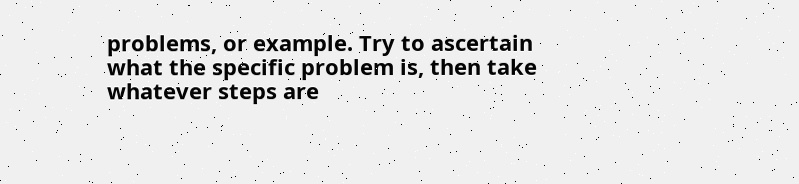problems, or example. Try to ascertain what the specific problem is, then take whatever steps are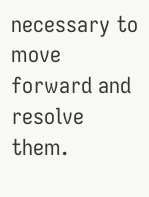necessary to move forward and resolve them.